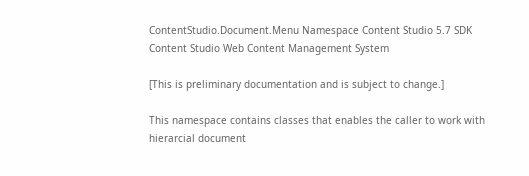ContentStudio.Document.Menu Namespace Content Studio 5.7 SDK
Content Studio Web Content Management System

[This is preliminary documentation and is subject to change.]

This namespace contains classes that enables the caller to work with hierarcial document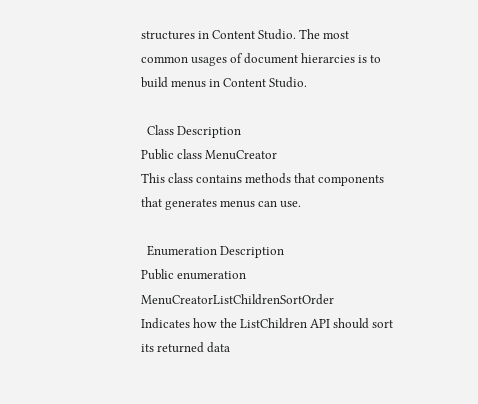structures in Content Studio. The most common usages of document hierarcies is to build menus in Content Studio.

  Class Description
Public class MenuCreator
This class contains methods that components that generates menus can use.

  Enumeration Description
Public enumeration MenuCreatorListChildrenSortOrder
Indicates how the ListChildren API should sort its returned data